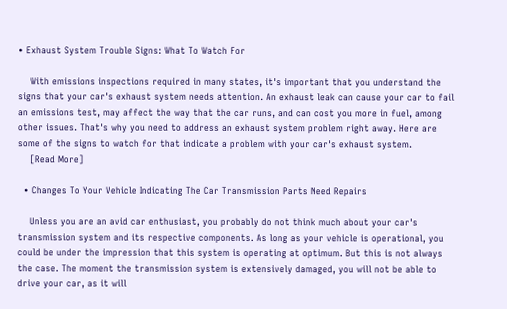• Exhaust System Trouble Signs: What To Watch For

    With emissions inspections required in many states, it's important that you understand the signs that your car's exhaust system needs attention. An exhaust leak can cause your car to fail an emissions test, may affect the way that the car runs, and can cost you more in fuel, among other issues. That's why you need to address an exhaust system problem right away. Here are some of the signs to watch for that indicate a problem with your car's exhaust system.
    [Read More]

  • Changes To Your Vehicle Indicating The Car Transmission Parts Need Repairs

    Unless you are an avid car enthusiast, you probably do not think much about your car's transmission system and its respective components. As long as your vehicle is operational, you could be under the impression that this system is operating at optimum. But this is not always the case. The moment the transmission system is extensively damaged, you will not be able to drive your car, as it will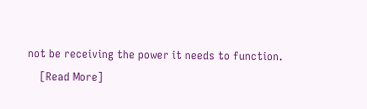not be receiving the power it needs to function.
    [Read More]